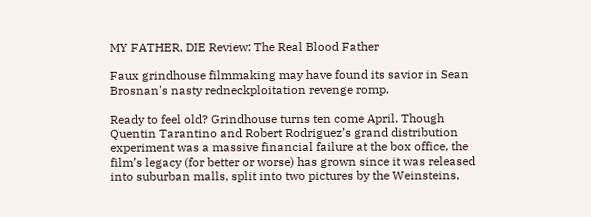MY FATHER, DIE Review: The Real Blood Father

Faux grindhouse filmmaking may have found its savior in Sean Brosnan's nasty redneckploitation revenge romp.

Ready to feel old? Grindhouse turns ten come April. Though Quentin Tarantino and Robert Rodriguez’s grand distribution experiment was a massive financial failure at the box office, the film’s legacy (for better or worse) has grown since it was released into suburban malls, split into two pictures by the Weinsteins,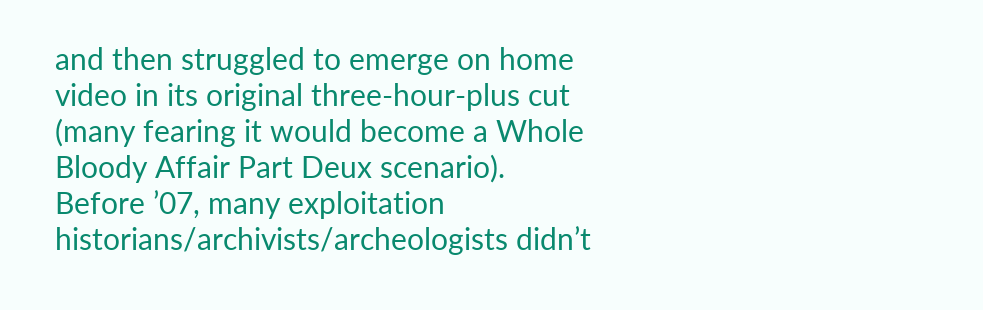and then struggled to emerge on home video in its original three-hour-plus cut (many fearing it would become a Whole Bloody Affair Part Deux scenario). Before ’07, many exploitation historians/archivists/archeologists didn’t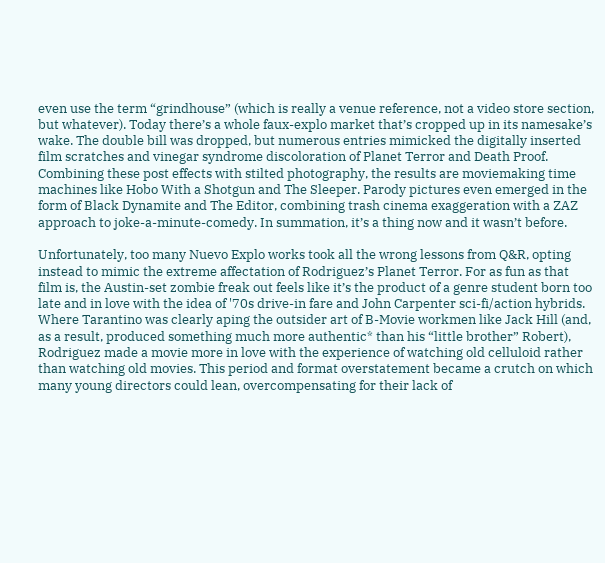even use the term “grindhouse” (which is really a venue reference, not a video store section, but whatever). Today there’s a whole faux-explo market that’s cropped up in its namesake’s wake. The double bill was dropped, but numerous entries mimicked the digitally inserted film scratches and vinegar syndrome discoloration of Planet Terror and Death Proof. Combining these post effects with stilted photography, the results are moviemaking time machines like Hobo With a Shotgun and The Sleeper. Parody pictures even emerged in the form of Black Dynamite and The Editor, combining trash cinema exaggeration with a ZAZ approach to joke-a-minute-comedy. In summation, it’s a thing now and it wasn’t before.

Unfortunately, too many Nuevo Explo works took all the wrong lessons from Q&R, opting instead to mimic the extreme affectation of Rodriguez’s Planet Terror. For as fun as that film is, the Austin-set zombie freak out feels like it’s the product of a genre student born too late and in love with the idea of '70s drive-in fare and John Carpenter sci-fi/action hybrids. Where Tarantino was clearly aping the outsider art of B-Movie workmen like Jack Hill (and, as a result, produced something much more authentic* than his “little brother” Robert), Rodriguez made a movie more in love with the experience of watching old celluloid rather than watching old movies. This period and format overstatement became a crutch on which many young directors could lean, overcompensating for their lack of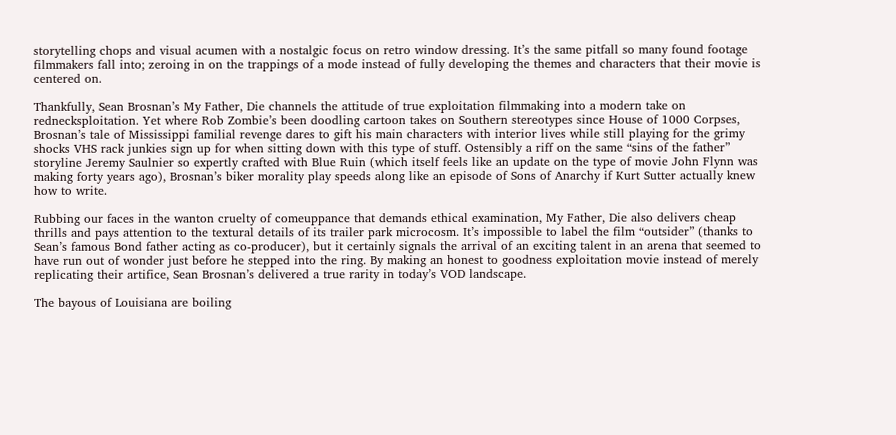storytelling chops and visual acumen with a nostalgic focus on retro window dressing. It’s the same pitfall so many found footage filmmakers fall into; zeroing in on the trappings of a mode instead of fully developing the themes and characters that their movie is centered on.

Thankfully, Sean Brosnan’s My Father, Die channels the attitude of true exploitation filmmaking into a modern take on rednecksploitation. Yet where Rob Zombie’s been doodling cartoon takes on Southern stereotypes since House of 1000 Corpses, Brosnan’s tale of Mississippi familial revenge dares to gift his main characters with interior lives while still playing for the grimy shocks VHS rack junkies sign up for when sitting down with this type of stuff. Ostensibly a riff on the same “sins of the father” storyline Jeremy Saulnier so expertly crafted with Blue Ruin (which itself feels like an update on the type of movie John Flynn was making forty years ago), Brosnan’s biker morality play speeds along like an episode of Sons of Anarchy if Kurt Sutter actually knew how to write.

Rubbing our faces in the wanton cruelty of comeuppance that demands ethical examination, My Father, Die also delivers cheap thrills and pays attention to the textural details of its trailer park microcosm. It’s impossible to label the film “outsider” (thanks to Sean’s famous Bond father acting as co-producer), but it certainly signals the arrival of an exciting talent in an arena that seemed to have run out of wonder just before he stepped into the ring. By making an honest to goodness exploitation movie instead of merely replicating their artifice, Sean Brosnan’s delivered a true rarity in today’s VOD landscape.

The bayous of Louisiana are boiling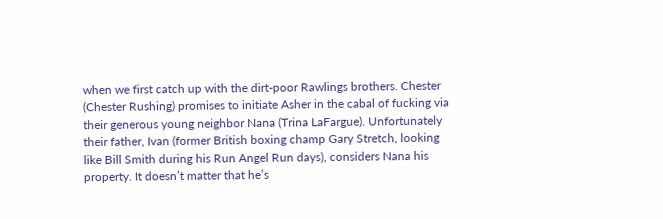when we first catch up with the dirt-poor Rawlings brothers. Chester (Chester Rushing) promises to initiate Asher in the cabal of fucking via their generous young neighbor Nana (Trina LaFargue). Unfortunately their father, Ivan (former British boxing champ Gary Stretch, looking like Bill Smith during his Run Angel Run days), considers Nana his property. It doesn’t matter that he’s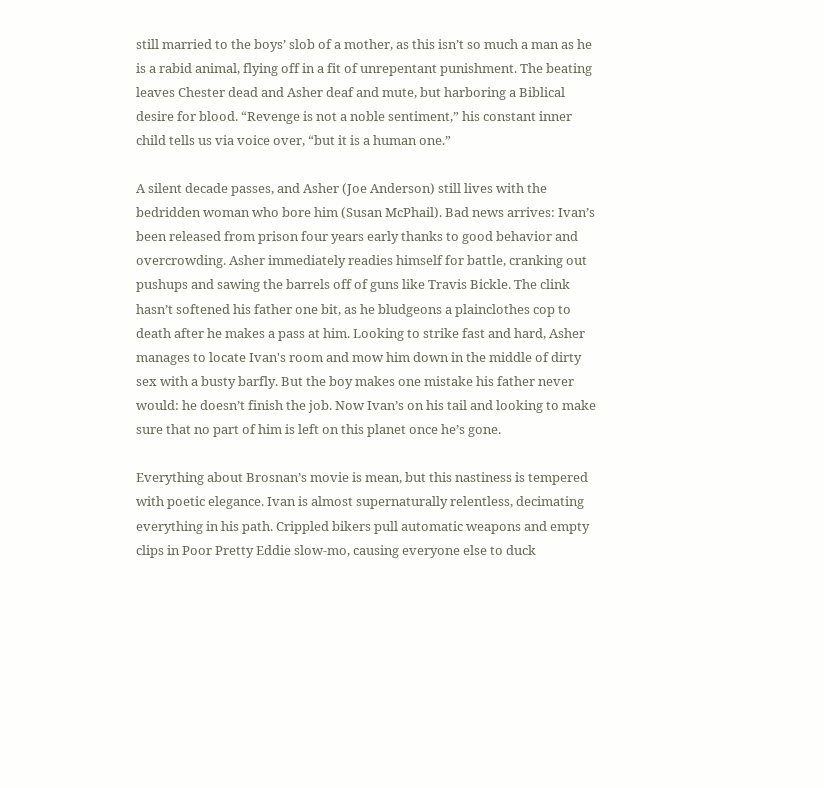still married to the boys’ slob of a mother, as this isn’t so much a man as he is a rabid animal, flying off in a fit of unrepentant punishment. The beating leaves Chester dead and Asher deaf and mute, but harboring a Biblical desire for blood. “Revenge is not a noble sentiment,” his constant inner child tells us via voice over, “but it is a human one.”

A silent decade passes, and Asher (Joe Anderson) still lives with the bedridden woman who bore him (Susan McPhail). Bad news arrives: Ivan’s been released from prison four years early thanks to good behavior and overcrowding. Asher immediately readies himself for battle, cranking out pushups and sawing the barrels off of guns like Travis Bickle. The clink hasn’t softened his father one bit, as he bludgeons a plainclothes cop to death after he makes a pass at him. Looking to strike fast and hard, Asher manages to locate Ivan's room and mow him down in the middle of dirty sex with a busty barfly. But the boy makes one mistake his father never would: he doesn’t finish the job. Now Ivan’s on his tail and looking to make sure that no part of him is left on this planet once he’s gone.

Everything about Brosnan’s movie is mean, but this nastiness is tempered with poetic elegance. Ivan is almost supernaturally relentless, decimating everything in his path. Crippled bikers pull automatic weapons and empty clips in Poor Pretty Eddie slow-mo, causing everyone else to duck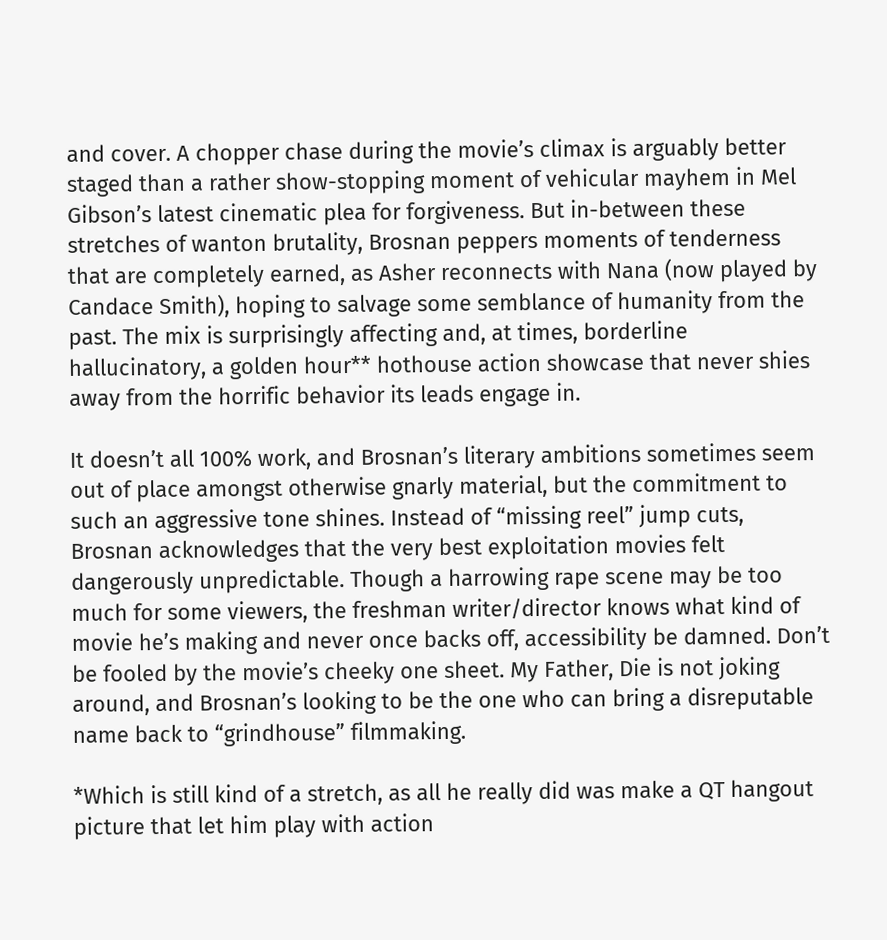and cover. A chopper chase during the movie’s climax is arguably better staged than a rather show-stopping moment of vehicular mayhem in Mel Gibson’s latest cinematic plea for forgiveness. But in-between these stretches of wanton brutality, Brosnan peppers moments of tenderness that are completely earned, as Asher reconnects with Nana (now played by Candace Smith), hoping to salvage some semblance of humanity from the past. The mix is surprisingly affecting and, at times, borderline hallucinatory, a golden hour** hothouse action showcase that never shies away from the horrific behavior its leads engage in.

It doesn’t all 100% work, and Brosnan’s literary ambitions sometimes seem out of place amongst otherwise gnarly material, but the commitment to such an aggressive tone shines. Instead of “missing reel” jump cuts, Brosnan acknowledges that the very best exploitation movies felt dangerously unpredictable. Though a harrowing rape scene may be too much for some viewers, the freshman writer/director knows what kind of movie he’s making and never once backs off, accessibility be damned. Don’t be fooled by the movie’s cheeky one sheet. My Father, Die is not joking around, and Brosnan’s looking to be the one who can bring a disreputable name back to “grindhouse” filmmaking.

*Which is still kind of a stretch, as all he really did was make a QT hangout picture that let him play with action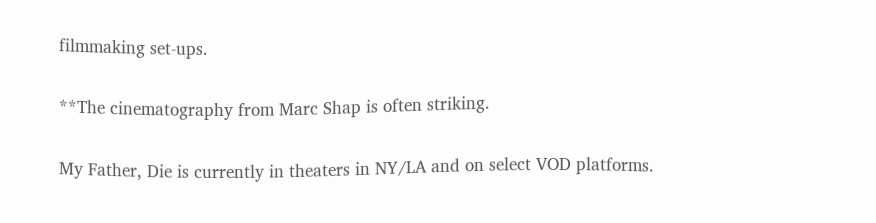filmmaking set-ups.

**The cinematography from Marc Shap is often striking.

My Father, Die is currently in theaters in NY/LA and on select VOD platforms.